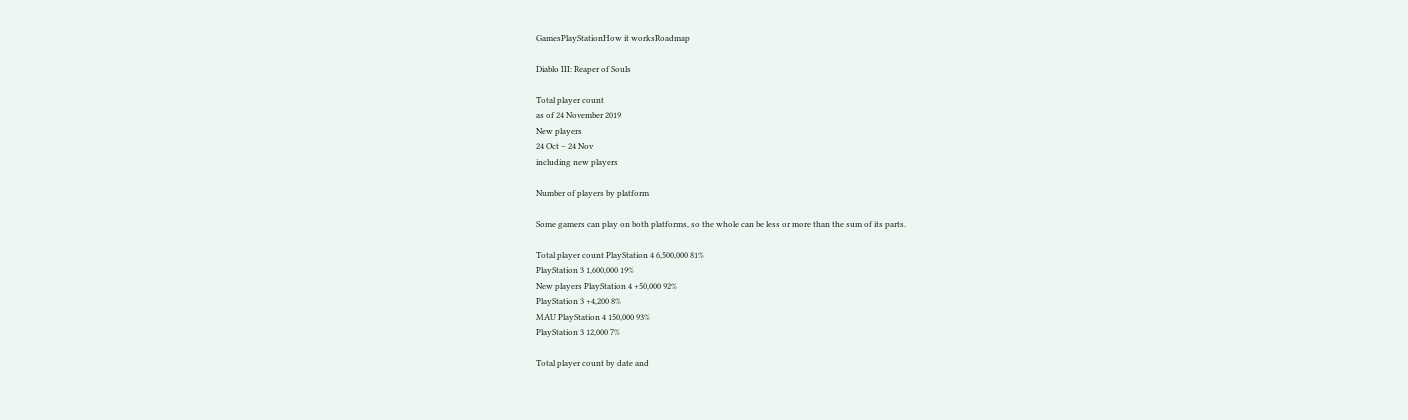GamesPlayStationHow it worksRoadmap

Diablo III: Reaper of Souls

Total player count
as of 24 November 2019
New players
24 Oct – 24 Nov
including new players

Number of players by platform

Some gamers can play on both platforms, so the whole can be less or more than the sum of its parts.

Total player count PlayStation 4 6,500,000 81%
PlayStation 3 1,600,000 19%
New players PlayStation 4 +50,000 92%
PlayStation 3 +4,200 8%
MAU PlayStation 4 150,000 93%
PlayStation 3 12,000 7%

Total player count by date and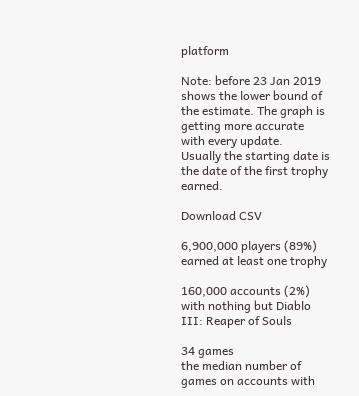platform

Note: before 23 Jan 2019 shows the lower bound of the estimate. The graph is getting more accurate with every update.
Usually the starting date is the date of the first trophy earned.

Download CSV

6,900,000 players (89%)
earned at least one trophy

160,000 accounts (2%)
with nothing but Diablo III: Reaper of Souls

34 games
the median number of games on accounts with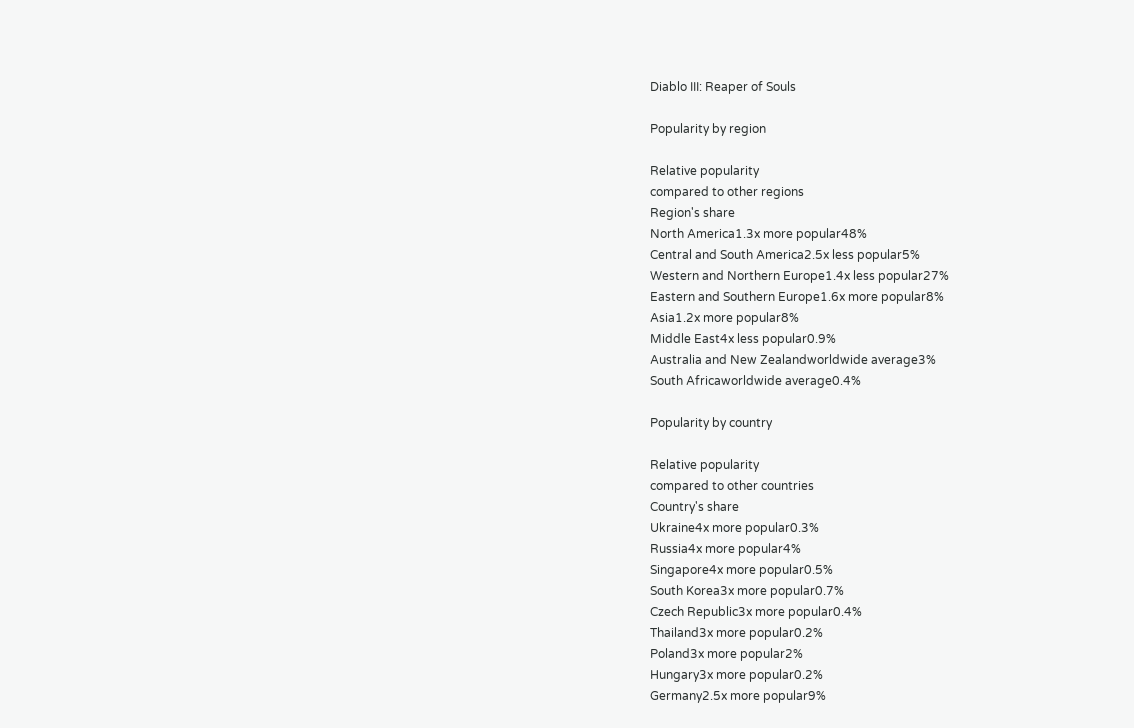Diablo III: Reaper of Souls

Popularity by region

Relative popularity
compared to other regions
Region's share
North America1.3x more popular48%
Central and South America2.5x less popular5%
Western and Northern Europe1.4x less popular27%
Eastern and Southern Europe1.6x more popular8%
Asia1.2x more popular8%
Middle East4x less popular0.9%
Australia and New Zealandworldwide average3%
South Africaworldwide average0.4%

Popularity by country

Relative popularity
compared to other countries
Country's share
Ukraine4x more popular0.3%
Russia4x more popular4%
Singapore4x more popular0.5%
South Korea3x more popular0.7%
Czech Republic3x more popular0.4%
Thailand3x more popular0.2%
Poland3x more popular2%
Hungary3x more popular0.2%
Germany2.5x more popular9%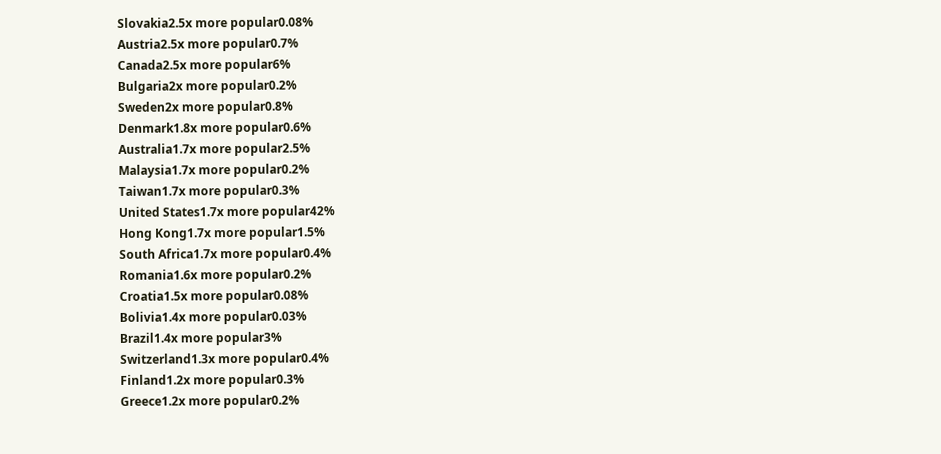Slovakia2.5x more popular0.08%
Austria2.5x more popular0.7%
Canada2.5x more popular6%
Bulgaria2x more popular0.2%
Sweden2x more popular0.8%
Denmark1.8x more popular0.6%
Australia1.7x more popular2.5%
Malaysia1.7x more popular0.2%
Taiwan1.7x more popular0.3%
United States1.7x more popular42%
Hong Kong1.7x more popular1.5%
South Africa1.7x more popular0.4%
Romania1.6x more popular0.2%
Croatia1.5x more popular0.08%
Bolivia1.4x more popular0.03%
Brazil1.4x more popular3%
Switzerland1.3x more popular0.4%
Finland1.2x more popular0.3%
Greece1.2x more popular0.2%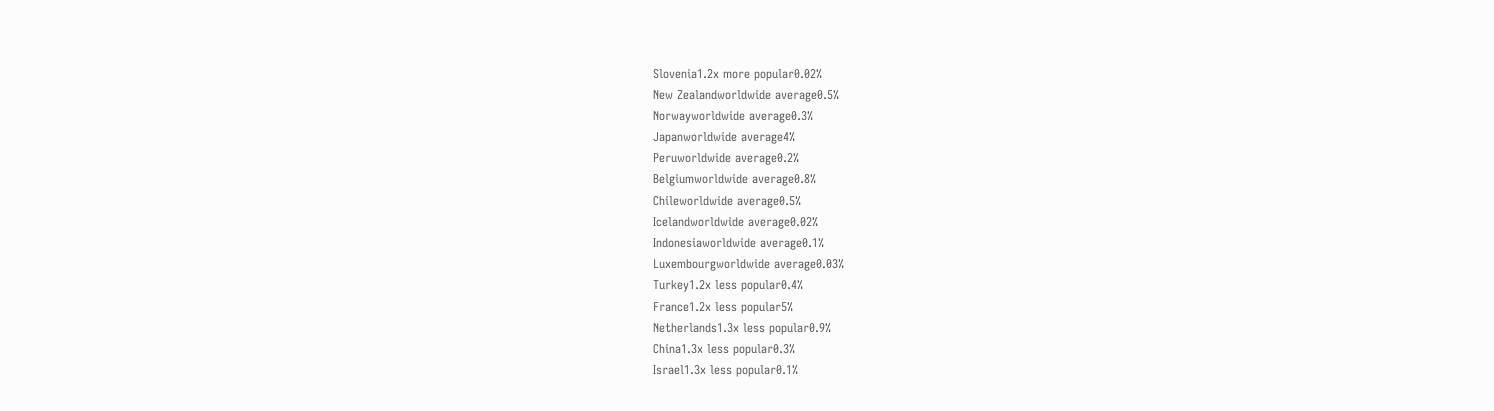Slovenia1.2x more popular0.02%
New Zealandworldwide average0.5%
Norwayworldwide average0.3%
Japanworldwide average4%
Peruworldwide average0.2%
Belgiumworldwide average0.8%
Chileworldwide average0.5%
Icelandworldwide average0.02%
Indonesiaworldwide average0.1%
Luxembourgworldwide average0.03%
Turkey1.2x less popular0.4%
France1.2x less popular5%
Netherlands1.3x less popular0.9%
China1.3x less popular0.3%
Israel1.3x less popular0.1%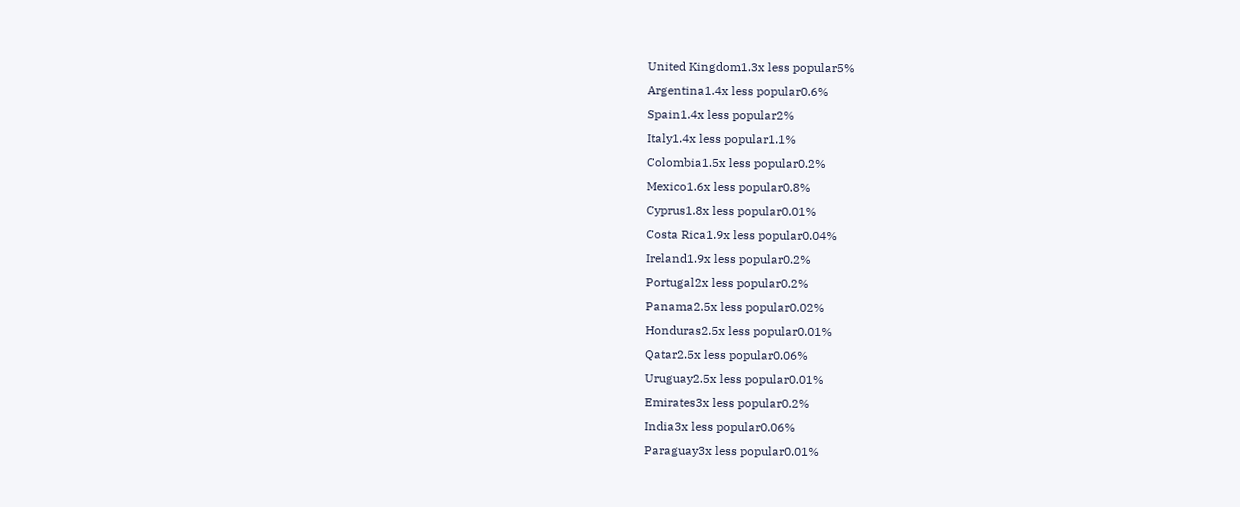United Kingdom1.3x less popular5%
Argentina1.4x less popular0.6%
Spain1.4x less popular2%
Italy1.4x less popular1.1%
Colombia1.5x less popular0.2%
Mexico1.6x less popular0.8%
Cyprus1.8x less popular0.01%
Costa Rica1.9x less popular0.04%
Ireland1.9x less popular0.2%
Portugal2x less popular0.2%
Panama2.5x less popular0.02%
Honduras2.5x less popular0.01%
Qatar2.5x less popular0.06%
Uruguay2.5x less popular0.01%
Emirates3x less popular0.2%
India3x less popular0.06%
Paraguay3x less popular0.01%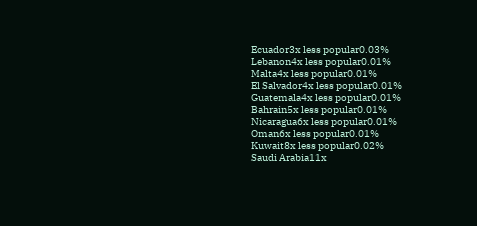Ecuador3x less popular0.03%
Lebanon4x less popular0.01%
Malta4x less popular0.01%
El Salvador4x less popular0.01%
Guatemala4x less popular0.01%
Bahrain5x less popular0.01%
Nicaragua6x less popular0.01%
Oman6x less popular0.01%
Kuwait8x less popular0.02%
Saudi Arabia11x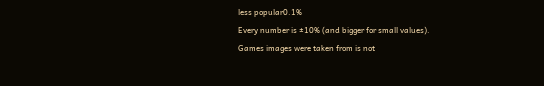less popular0.1%
Every number is ±10% (and bigger for small values).
Games images were taken from is not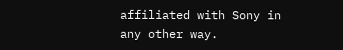affiliated with Sony in any other way.